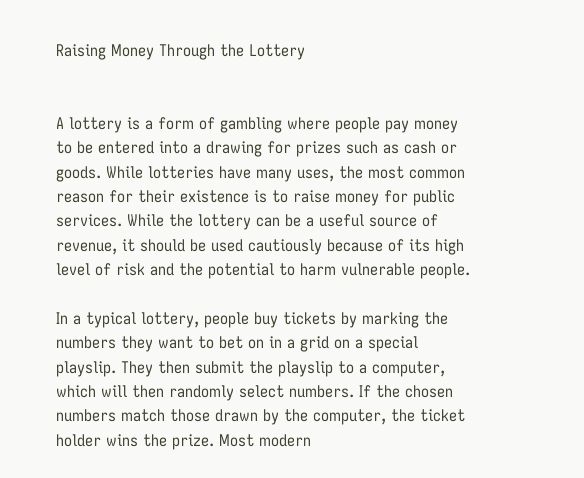Raising Money Through the Lottery


A lottery is a form of gambling where people pay money to be entered into a drawing for prizes such as cash or goods. While lotteries have many uses, the most common reason for their existence is to raise money for public services. While the lottery can be a useful source of revenue, it should be used cautiously because of its high level of risk and the potential to harm vulnerable people.

In a typical lottery, people buy tickets by marking the numbers they want to bet on in a grid on a special playslip. They then submit the playslip to a computer, which will then randomly select numbers. If the chosen numbers match those drawn by the computer, the ticket holder wins the prize. Most modern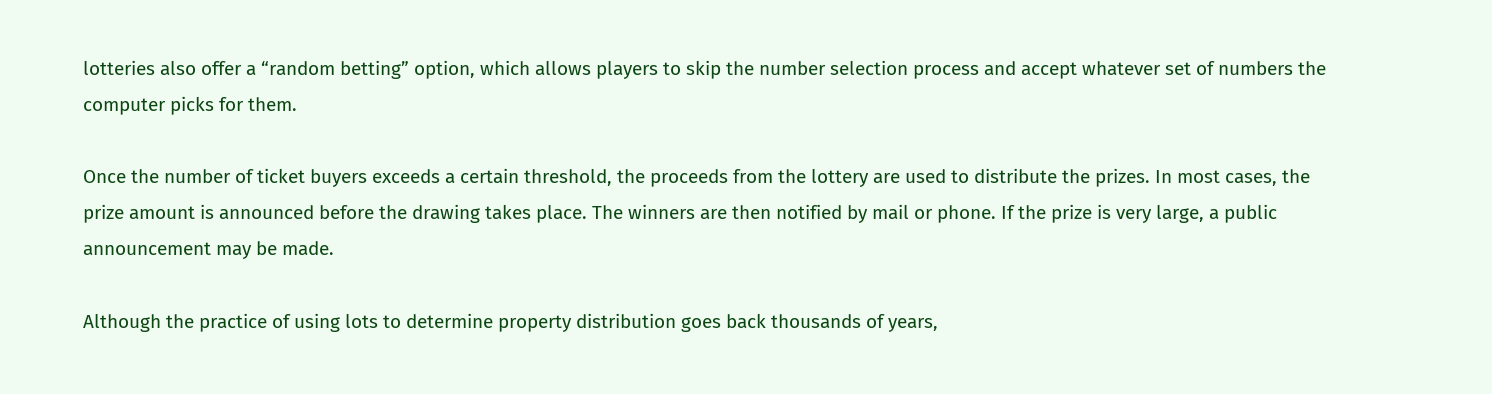lotteries also offer a “random betting” option, which allows players to skip the number selection process and accept whatever set of numbers the computer picks for them.

Once the number of ticket buyers exceeds a certain threshold, the proceeds from the lottery are used to distribute the prizes. In most cases, the prize amount is announced before the drawing takes place. The winners are then notified by mail or phone. If the prize is very large, a public announcement may be made.

Although the practice of using lots to determine property distribution goes back thousands of years,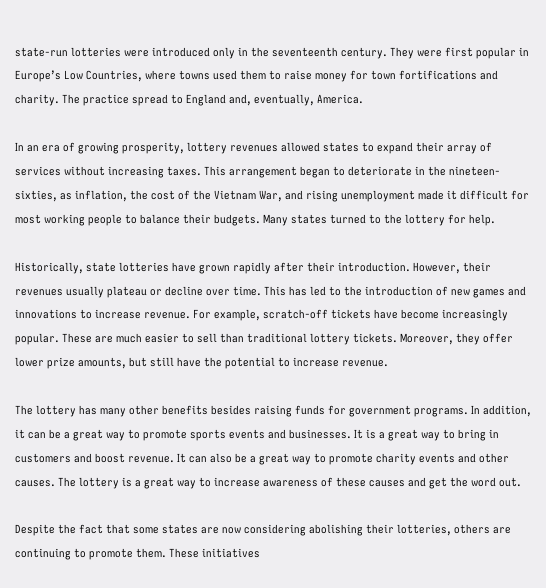state-run lotteries were introduced only in the seventeenth century. They were first popular in Europe’s Low Countries, where towns used them to raise money for town fortifications and charity. The practice spread to England and, eventually, America.

In an era of growing prosperity, lottery revenues allowed states to expand their array of services without increasing taxes. This arrangement began to deteriorate in the nineteen-sixties, as inflation, the cost of the Vietnam War, and rising unemployment made it difficult for most working people to balance their budgets. Many states turned to the lottery for help.

Historically, state lotteries have grown rapidly after their introduction. However, their revenues usually plateau or decline over time. This has led to the introduction of new games and innovations to increase revenue. For example, scratch-off tickets have become increasingly popular. These are much easier to sell than traditional lottery tickets. Moreover, they offer lower prize amounts, but still have the potential to increase revenue.

The lottery has many other benefits besides raising funds for government programs. In addition, it can be a great way to promote sports events and businesses. It is a great way to bring in customers and boost revenue. It can also be a great way to promote charity events and other causes. The lottery is a great way to increase awareness of these causes and get the word out.

Despite the fact that some states are now considering abolishing their lotteries, others are continuing to promote them. These initiatives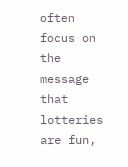often focus on the message that lotteries are fun,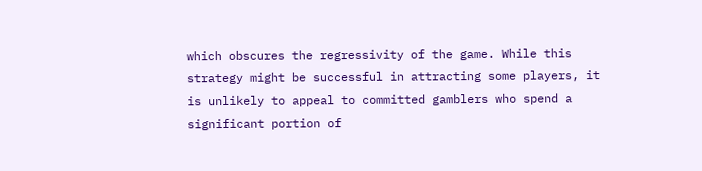which obscures the regressivity of the game. While this strategy might be successful in attracting some players, it is unlikely to appeal to committed gamblers who spend a significant portion of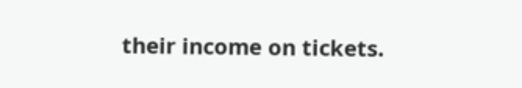their income on tickets.